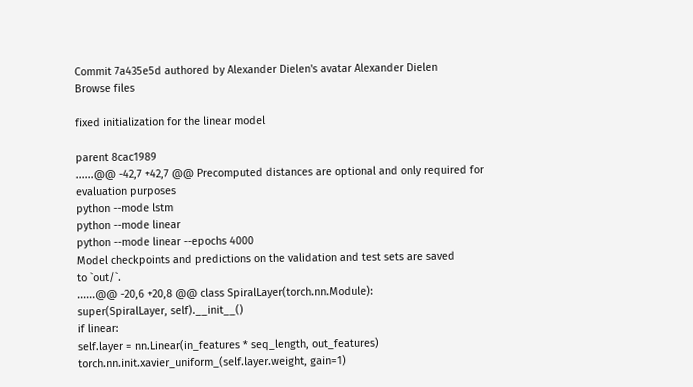Commit 7a435e5d authored by Alexander Dielen's avatar Alexander Dielen
Browse files

fixed initialization for the linear model

parent 8cac1989
......@@ -42,7 +42,7 @@ Precomputed distances are optional and only required for evaluation purposes
python --mode lstm
python --mode linear
python --mode linear --epochs 4000
Model checkpoints and predictions on the validation and test sets are saved
to `out/`.
......@@ -20,6 +20,8 @@ class SpiralLayer(torch.nn.Module):
super(SpiralLayer, self).__init__()
if linear:
self.layer = nn.Linear(in_features * seq_length, out_features)
torch.nn.init.xavier_uniform_(self.layer.weight, gain=1)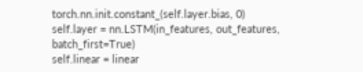torch.nn.init.constant_(self.layer.bias, 0)
self.layer = nn.LSTM(in_features, out_features, batch_first=True)
self.linear = linear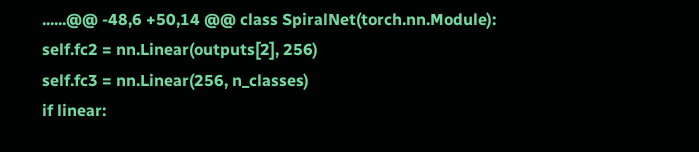......@@ -48,6 +50,14 @@ class SpiralNet(torch.nn.Module):
self.fc2 = nn.Linear(outputs[2], 256)
self.fc3 = nn.Linear(256, n_classes)
if linear: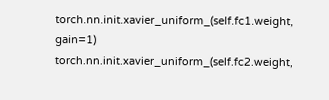torch.nn.init.xavier_uniform_(self.fc1.weight, gain=1)
torch.nn.init.xavier_uniform_(self.fc2.weight,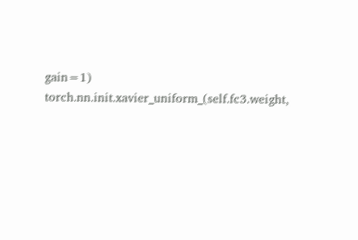gain=1)
torch.nn.init.xavier_uniform_(self.fc3.weight,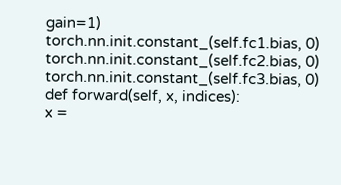gain=1)
torch.nn.init.constant_(self.fc1.bias, 0)
torch.nn.init.constant_(self.fc2.bias, 0)
torch.nn.init.constant_(self.fc3.bias, 0)
def forward(self, x, indices):
x =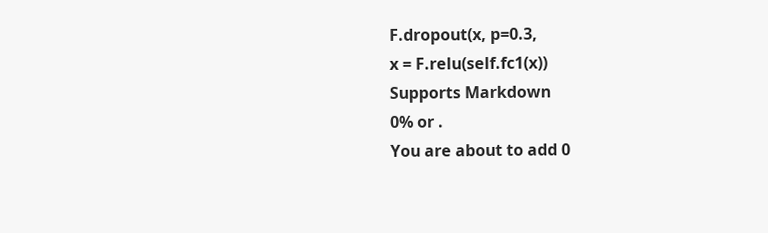F.dropout(x, p=0.3,
x = F.relu(self.fc1(x))
Supports Markdown
0% or .
You are about to add 0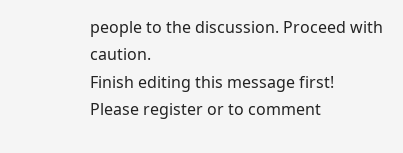people to the discussion. Proceed with caution.
Finish editing this message first!
Please register or to comment